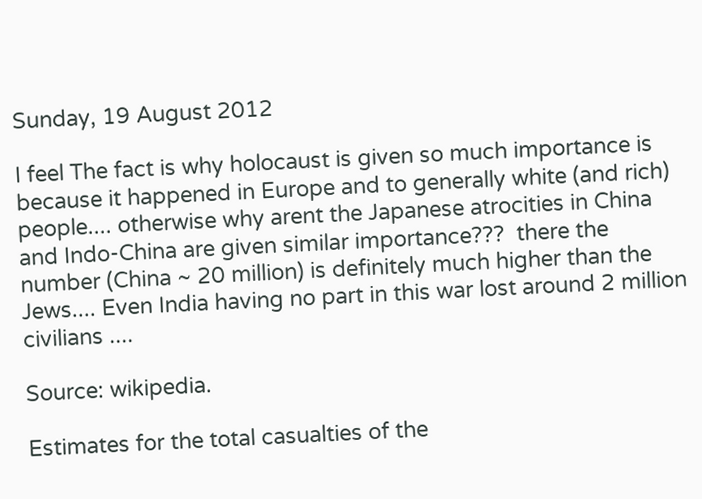Sunday, 19 August 2012

I feel The fact is why holocaust is given so much importance is because it happened in Europe and to generally white (and rich) people.... otherwise why arent the Japanese atrocities in China and Indo-China are given similar importance???  there the number (China ~ 20 million) is definitely much higher than the Jews.... Even India having no part in this war lost around 2 million civilians ....

Source: wikipedia.

Estimates for the total casualties of the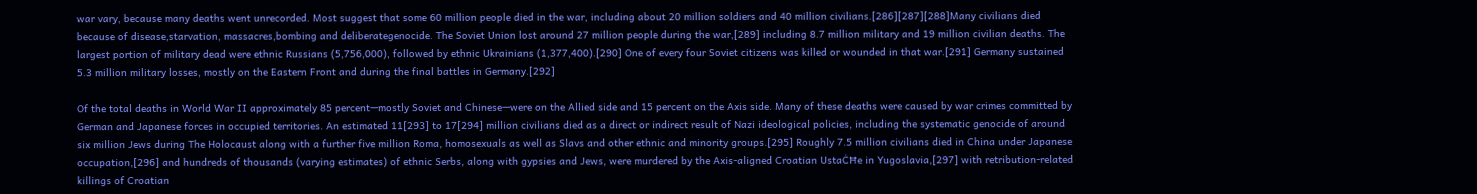war vary, because many deaths went unrecorded. Most suggest that some 60 million people died in the war, including about 20 million soldiers and 40 million civilians.[286][287][288]Many civilians died because of disease,starvation, massacres,bombing and deliberategenocide. The Soviet Union lost around 27 million people during the war,[289] including 8.7 million military and 19 million civilian deaths. The largest portion of military dead were ethnic Russians (5,756,000), followed by ethnic Ukrainians (1,377,400).[290] One of every four Soviet citizens was killed or wounded in that war.[291] Germany sustained 5.3 million military losses, mostly on the Eastern Front and during the final battles in Germany.[292]

Of the total deaths in World War II approximately 85 percent—mostly Soviet and Chinese—were on the Allied side and 15 percent on the Axis side. Many of these deaths were caused by war crimes committed by German and Japanese forces in occupied territories. An estimated 11[293] to 17[294] million civilians died as a direct or indirect result of Nazi ideological policies, including the systematic genocide of around six million Jews during The Holocaust along with a further five million Roma, homosexuals as well as Slavs and other ethnic and minority groups.[295] Roughly 7.5 million civilians died in China under Japanese occupation,[296] and hundreds of thousands (varying estimates) of ethnic Serbs, along with gypsies and Jews, were murdered by the Axis-aligned Croatian UstaĊĦe in Yugoslavia,[297] with retribution-related killings of Croatian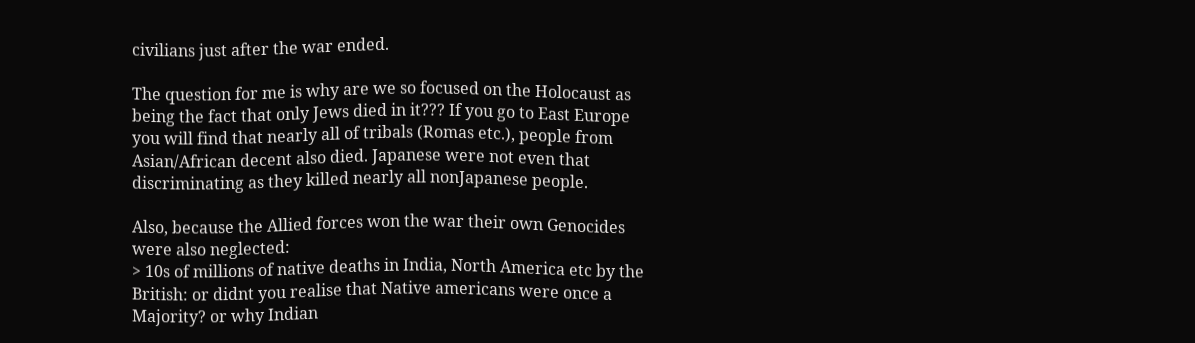civilians just after the war ended.

The question for me is why are we so focused on the Holocaust as being the fact that only Jews died in it??? If you go to East Europe you will find that nearly all of tribals (Romas etc.), people from Asian/African decent also died. Japanese were not even that discriminating as they killed nearly all nonJapanese people.

Also, because the Allied forces won the war their own Genocides were also neglected:
> 10s of millions of native deaths in India, North America etc by the British: or didnt you realise that Native americans were once a Majority? or why Indian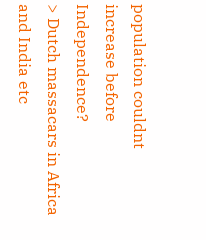population couldnt increase before Independence?
> Dutch massacars in Africa and India etc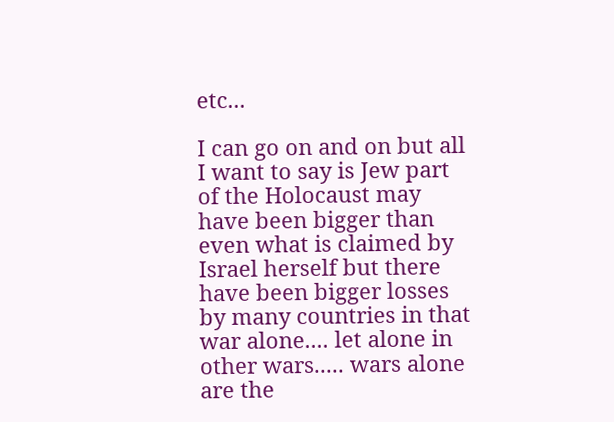etc...

I can go on and on but all I want to say is Jew part of the Holocaust may have been bigger than even what is claimed by Israel herself but there have been bigger losses by many countries in that war alone.... let alone in other wars..... wars alone are the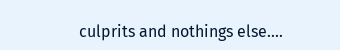culprits and nothings else....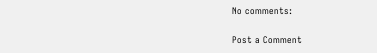No comments:

Post a Comment